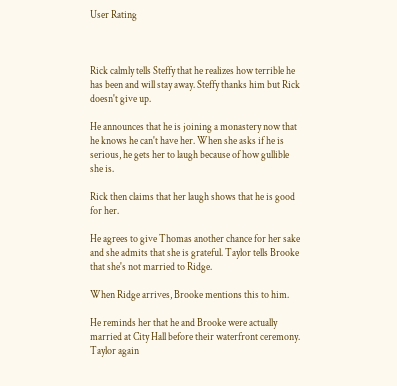User Rating



Rick calmly tells Steffy that he realizes how terrible he has been and will stay away. Steffy thanks him but Rick doesn't give up.

He announces that he is joining a monastery now that he knows he can't have her. When she asks if he is serious, he gets her to laugh because of how gullible she is.

Rick then claims that her laugh shows that he is good for her.

He agrees to give Thomas another chance for her sake and she admits that she is grateful. Taylor tells Brooke that she's not married to Ridge.

When Ridge arrives, Brooke mentions this to him.

He reminds her that he and Brooke were actually married at City Hall before their waterfront ceremony. Taylor again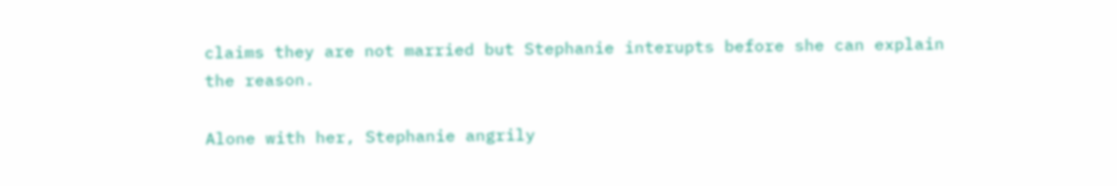claims they are not married but Stephanie interupts before she can explain the reason.

Alone with her, Stephanie angrily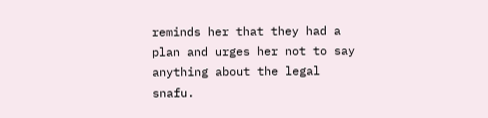reminds her that they had a plan and urges her not to say anything about the legal snafu.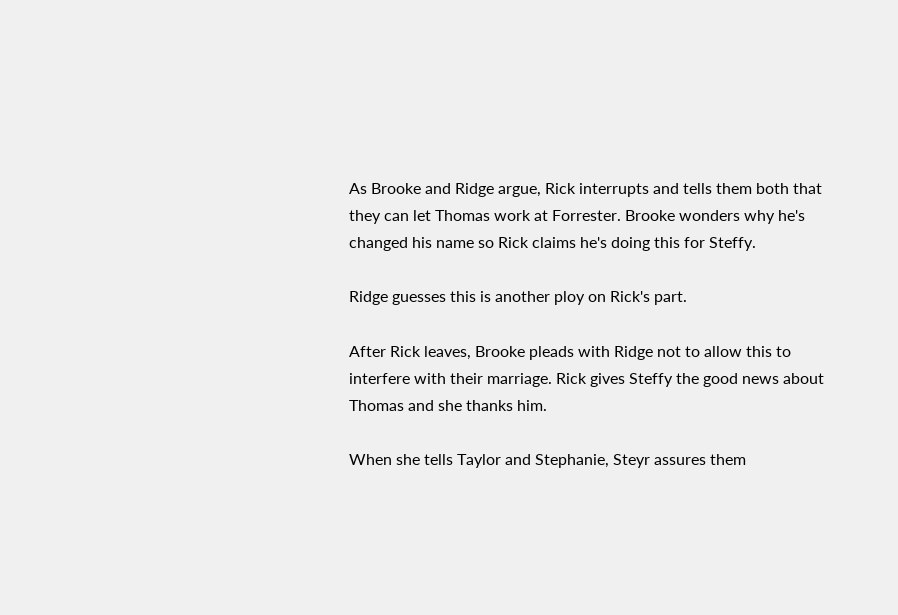As Brooke and Ridge argue, Rick interrupts and tells them both that they can let Thomas work at Forrester. Brooke wonders why he's changed his name so Rick claims he's doing this for Steffy.

Ridge guesses this is another ploy on Rick's part.

After Rick leaves, Brooke pleads with Ridge not to allow this to interfere with their marriage. Rick gives Steffy the good news about Thomas and she thanks him.

When she tells Taylor and Stephanie, Steyr assures them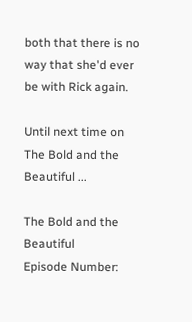both that there is no way that she'd ever be with Rick again.

Until next time on The Bold and the Beautiful ...

The Bold and the Beautiful
Episode Number: